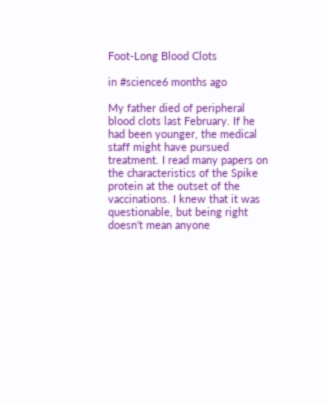Foot-Long Blood Clots

in #science6 months ago

My father died of peripheral blood clots last February. If he had been younger, the medical staff might have pursued treatment. I read many papers on the characteristics of the Spike protein at the outset of the vaccinations. I knew that it was questionable, but being right doesn't mean anyone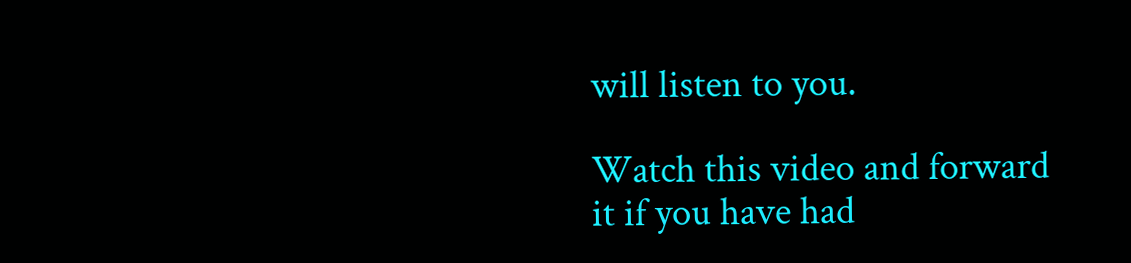will listen to you.

Watch this video and forward it if you have had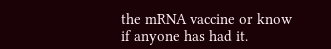the mRNA vaccine or know if anyone has had it.